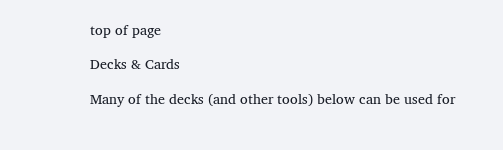top of page

Decks & Cards

Many of the decks (and other tools) below can be used for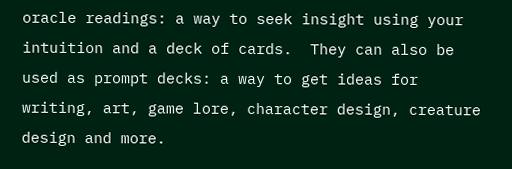oracle readings: a way to seek insight using your intuition and a deck of cards.  They can also be used as prompt decks: a way to get ideas for writing, art, game lore, character design, creature design and more.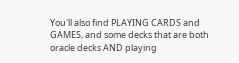You'll also find PLAYING CARDS and GAMES, and some decks that are both oracle decks AND playing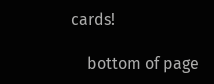cards!

    bottom of page